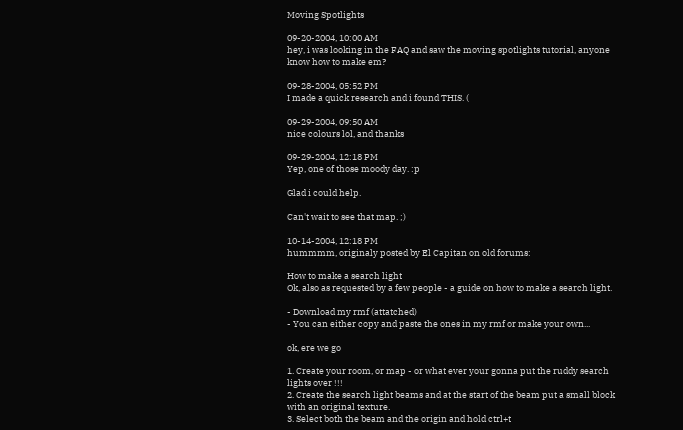Moving Spotlights

09-20-2004, 10:00 AM
hey, i was looking in the FAQ and saw the moving spotlights tutorial, anyone know how to make em?

09-28-2004, 05:52 PM
I made a quick research and i found THIS. (

09-29-2004, 09:50 AM
nice colours lol, and thanks

09-29-2004, 12:18 PM
Yep, one of those moody day. :p

Glad i could help.

Can't wait to see that map. ;)

10-14-2004, 12:18 PM
hummmm, originaly posted by El Capitan on old forums:

How to make a search light
Ok, also as requested by a few people - a guide on how to make a search light.

- Download my rmf (attatched)
- You can either copy and paste the ones in my rmf or make your own...

ok, ere we go

1. Create your room, or map - or what ever your gonna put the ruddy search lights over !!!
2. Create the search light beams and at the start of the beam put a small block with an original texture.
3. Select both the beam and the origin and hold ctrl+t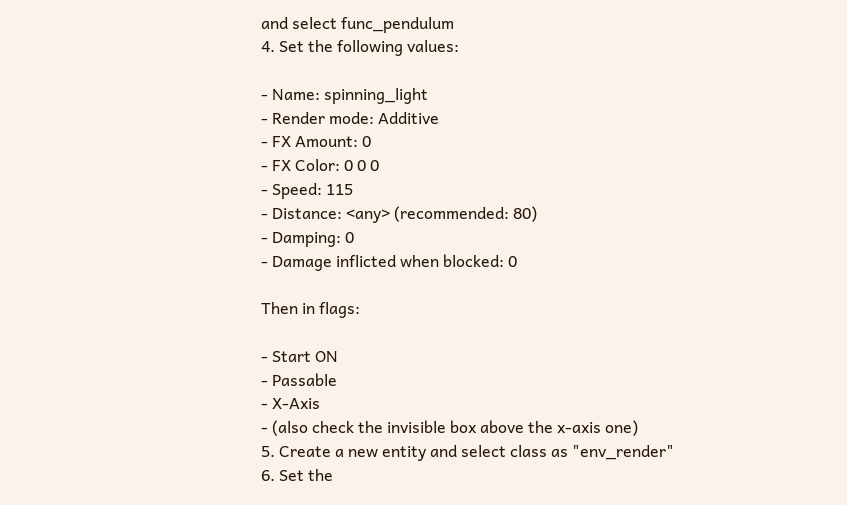and select func_pendulum
4. Set the following values:

- Name: spinning_light
- Render mode: Additive
- FX Amount: 0
- FX Color: 0 0 0
- Speed: 115
- Distance: <any> (recommended: 80)
- Damping: 0
- Damage inflicted when blocked: 0

Then in flags:

- Start ON
- Passable
- X-Axis
- (also check the invisible box above the x-axis one)
5. Create a new entity and select class as "env_render"
6. Set the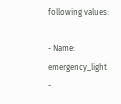following values:

- Name: emergency_light
-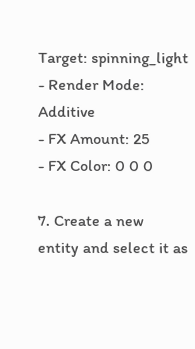Target: spinning_light
- Render Mode: Additive
- FX Amount: 25
- FX Color: 0 0 0

7. Create a new entity and select it as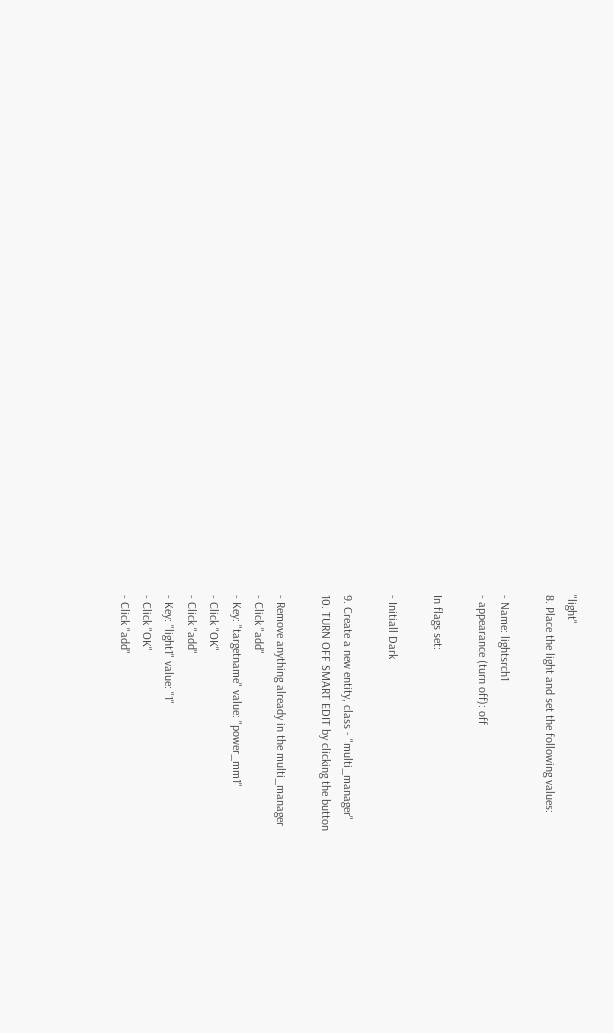"light"
8. Place the light and set the following values:

- Name: lightsrch1
- appearance (turn off): off

In flags set:

- Initiall Dark

9. Create a new entity, class - "multi_manager"
10. TURN OFF SMART EDIT by clicking the button

- Remove anything already in the multi_manager
- Click "add"
- Key: "targetname" value: "power_mm1"
- Click "OK"
- Click "add"
- Key: "light1" value: "1"
- Click "OK"
- Click "add"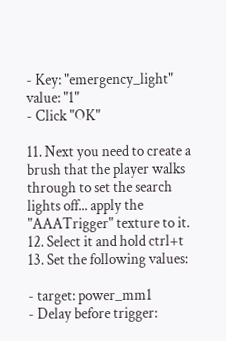- Key: "emergency_light" value: "1"
- Click "OK"

11. Next you need to create a brush that the player walks through to set the search lights off... apply the "AAATrigger" texture to it.
12. Select it and hold ctrl+t
13. Set the following values:

- target: power_mm1
- Delay before trigger: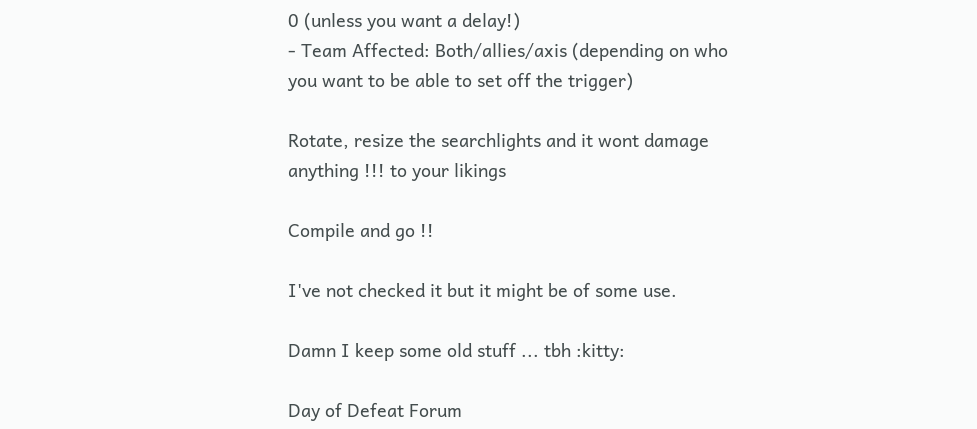0 (unless you want a delay!)
- Team Affected: Both/allies/axis (depending on who you want to be able to set off the trigger)

Rotate, resize the searchlights and it wont damage anything !!! to your likings

Compile and go !!

I've not checked it but it might be of some use.

Damn I keep some old stuff ... tbh :kitty:

Day of Defeat Forum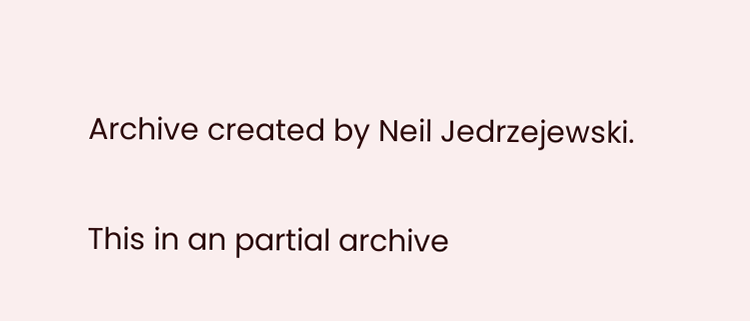Archive created by Neil Jedrzejewski.

This in an partial archive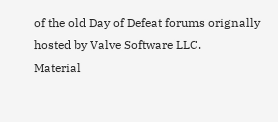of the old Day of Defeat forums orignally hosted by Valve Software LLC.
Material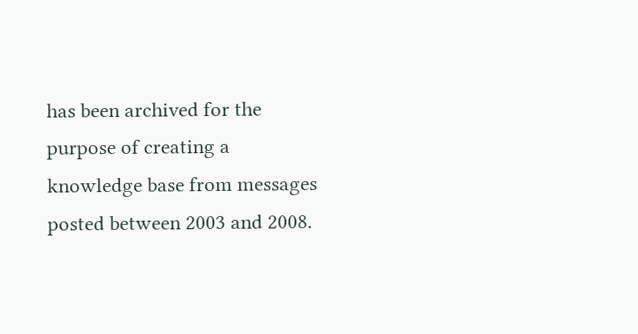has been archived for the purpose of creating a knowledge base from messages posted between 2003 and 2008.